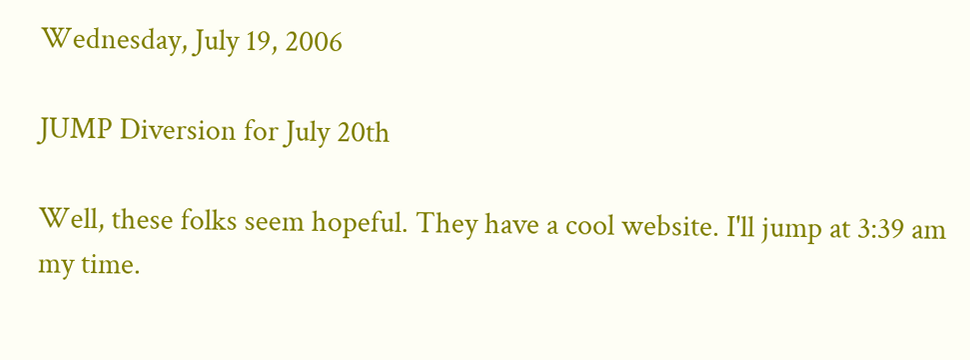Wednesday, July 19, 2006

JUMP Diversion for July 20th

Well, these folks seem hopeful. They have a cool website. I'll jump at 3:39 am my time.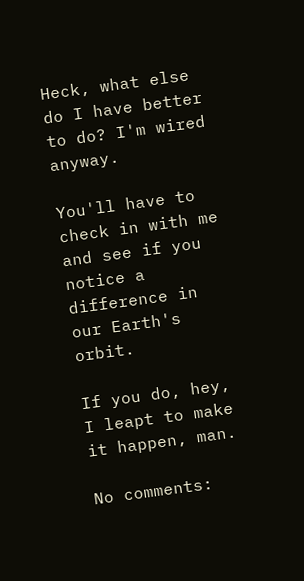Heck, what else do I have better to do? I'm wired anyway.

You'll have to check in with me and see if you notice a difference in our Earth's orbit.

If you do, hey, I leapt to make it happen, man.

No comments: